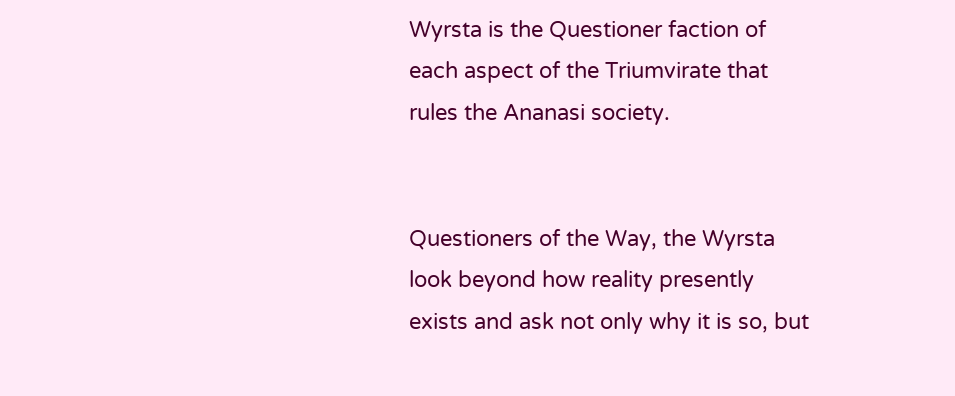Wyrsta is the Questioner faction of each aspect of the Triumvirate that rules the Ananasi society.


Questioners of the Way, the Wyrsta look beyond how reality presently exists and ask not only why it is so, but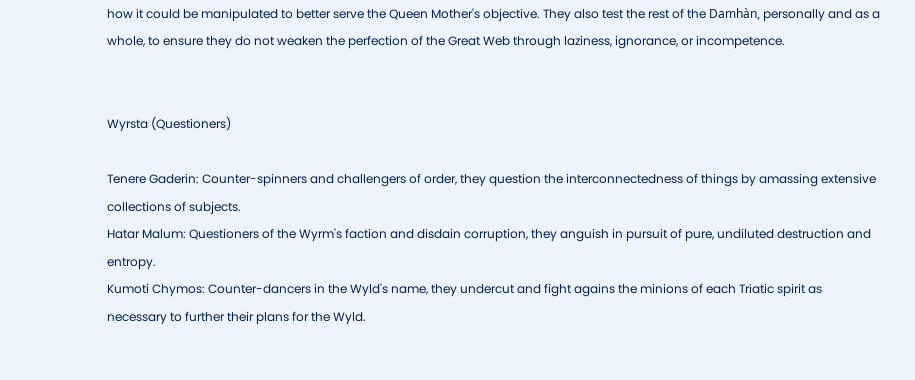how it could be manipulated to better serve the Queen Mother's objective. They also test the rest of the Damhàn, personally and as a whole, to ensure they do not weaken the perfection of the Great Web through laziness, ignorance, or incompetence.


Wyrsta (Questioners)

Tenere Gaderin: Counter-spinners and challengers of order, they question the interconnectedness of things by amassing extensive collections of subjects.
Hatar Malum: Questioners of the Wyrm's faction and disdain corruption, they anguish in pursuit of pure, undiluted destruction and entropy.
Kumoti Chymos: Counter-dancers in the Wyld's name, they undercut and fight agains the minions of each Triatic spirit as necessary to further their plans for the Wyld.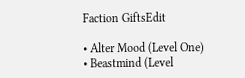Faction GiftsEdit

• Alter Mood (Level One)
• Beastmind (Level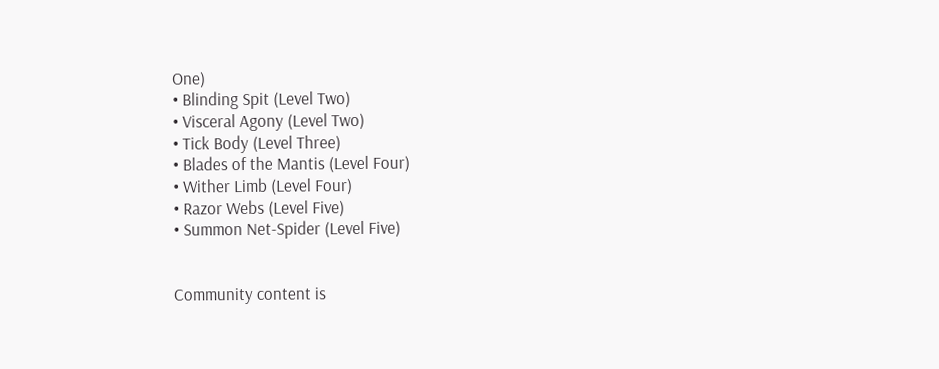One)
• Blinding Spit (Level Two)
• Visceral Agony (Level Two)
• Tick Body (Level Three)
• Blades of the Mantis (Level Four)
• Wither Limb (Level Four)
• Razor Webs (Level Five)
• Summon Net-Spider (Level Five)


Community content is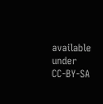available under CC-BY-SA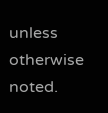unless otherwise noted.